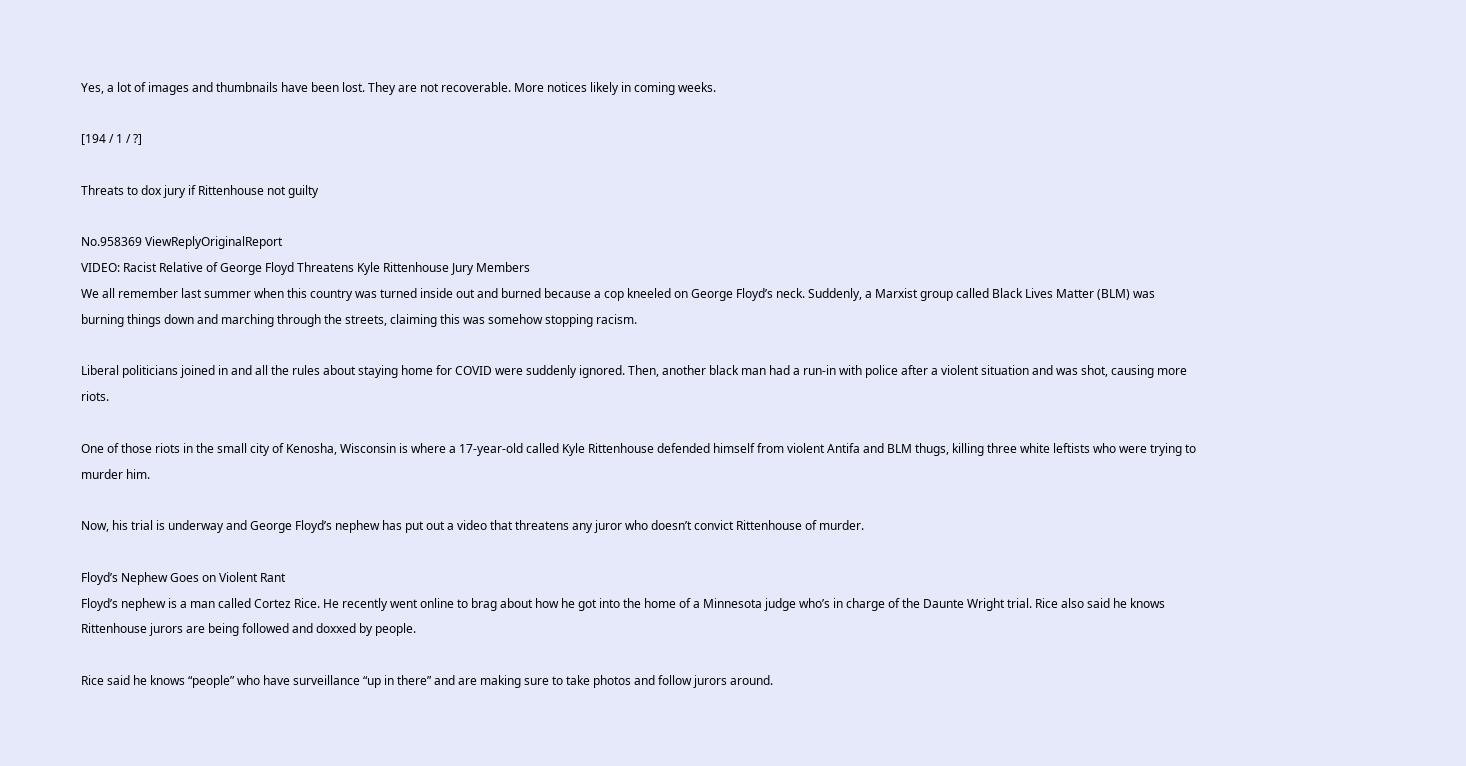Yes, a lot of images and thumbnails have been lost. They are not recoverable. More notices likely in coming weeks.

[194 / 1 / ?]

Threats to dox jury if Rittenhouse not guilty

No.958369 ViewReplyOriginalReport
VIDEO: Racist Relative of George Floyd Threatens Kyle Rittenhouse Jury Members
We all remember last summer when this country was turned inside out and burned because a cop kneeled on George Floyd’s neck. Suddenly, a Marxist group called Black Lives Matter (BLM) was burning things down and marching through the streets, claiming this was somehow stopping racism.

Liberal politicians joined in and all the rules about staying home for COVID were suddenly ignored. Then, another black man had a run-in with police after a violent situation and was shot, causing more riots.

One of those riots in the small city of Kenosha, Wisconsin is where a 17-year-old called Kyle Rittenhouse defended himself from violent Antifa and BLM thugs, killing three white leftists who were trying to murder him.

Now, his trial is underway and George Floyd’s nephew has put out a video that threatens any juror who doesn’t convict Rittenhouse of murder.

Floyd’s Nephew Goes on Violent Rant
Floyd’s nephew is a man called Cortez Rice. He recently went online to brag about how he got into the home of a Minnesota judge who’s in charge of the Daunte Wright trial. Rice also said he knows Rittenhouse jurors are being followed and doxxed by people.

Rice said he knows “people” who have surveillance “up in there” and are making sure to take photos and follow jurors around.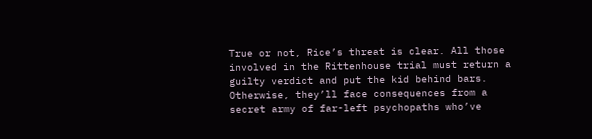True or not, Rice’s threat is clear. All those involved in the Rittenhouse trial must return a guilty verdict and put the kid behind bars. Otherwise, they’ll face consequences from a secret army of far-left psychopaths who’ve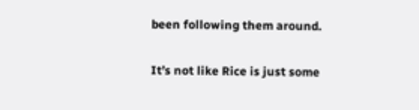been following them around.

It’s not like Rice is just some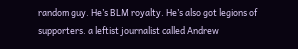random guy. He’s BLM royalty. He’s also got legions of supporters. a leftist journalist called Andrew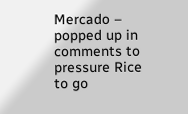Mercado – popped up in comments to pressure Rice to go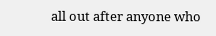all out after anyone who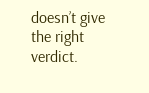doesn’t give the right verdict.